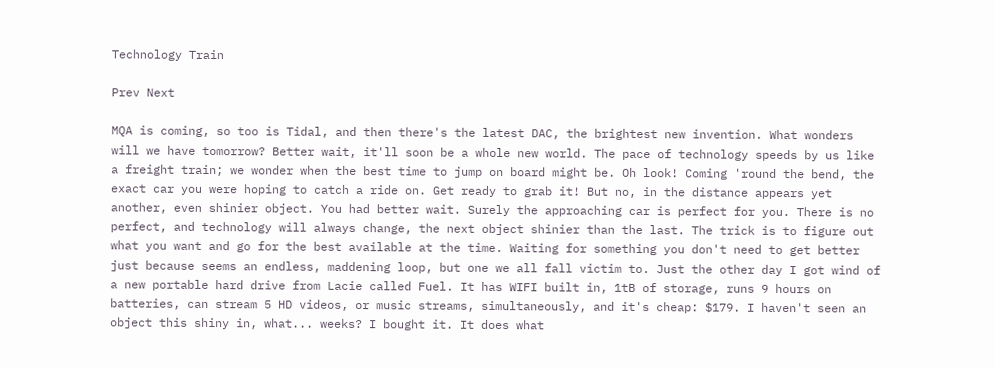Technology Train

Prev Next

MQA is coming, so too is Tidal, and then there's the latest DAC, the brightest new invention. What wonders will we have tomorrow? Better wait, it'll soon be a whole new world. The pace of technology speeds by us like a freight train; we wonder when the best time to jump on board might be. Oh look! Coming 'round the bend, the exact car you were hoping to catch a ride on. Get ready to grab it! But no, in the distance appears yet another, even shinier object. You had better wait. Surely the approaching car is perfect for you. There is no perfect, and technology will always change, the next object shinier than the last. The trick is to figure out what you want and go for the best available at the time. Waiting for something you don't need to get better just because seems an endless, maddening loop, but one we all fall victim to. Just the other day I got wind of a new portable hard drive from Lacie called Fuel. It has WIFI built in, 1tB of storage, runs 9 hours on batteries, can stream 5 HD videos, or music streams, simultaneously, and it's cheap: $179. I haven't seen an object this shiny in, what... weeks? I bought it. It does what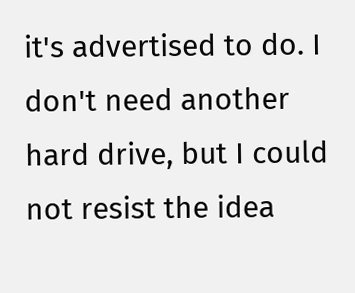it's advertised to do. I don't need another hard drive, but I could not resist the idea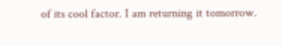of its cool factor. I am returning it tomorrow.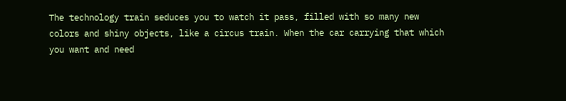The technology train seduces you to watch it pass, filled with so many new colors and shiny objects, like a circus train. When the car carrying that which you want and need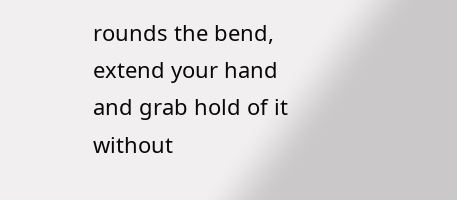rounds the bend, extend your hand and grab hold of it without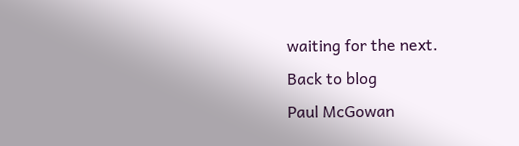waiting for the next.
Back to blog
Paul McGowan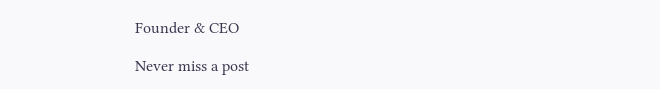Founder & CEO

Never miss a post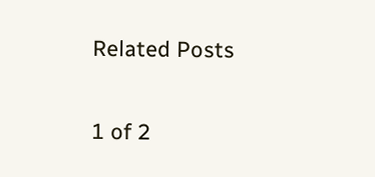Related Posts

1 of 2